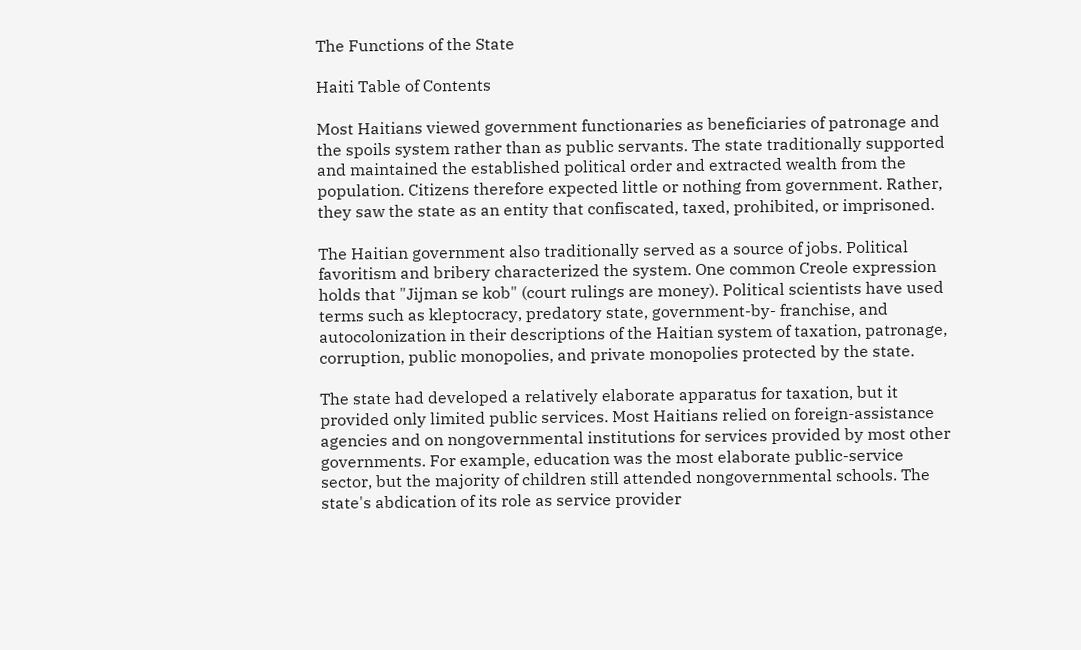The Functions of the State

Haiti Table of Contents

Most Haitians viewed government functionaries as beneficiaries of patronage and the spoils system rather than as public servants. The state traditionally supported and maintained the established political order and extracted wealth from the population. Citizens therefore expected little or nothing from government. Rather, they saw the state as an entity that confiscated, taxed, prohibited, or imprisoned.

The Haitian government also traditionally served as a source of jobs. Political favoritism and bribery characterized the system. One common Creole expression holds that "Jijman se kob" (court rulings are money). Political scientists have used terms such as kleptocracy, predatory state, government-by- franchise, and autocolonization in their descriptions of the Haitian system of taxation, patronage, corruption, public monopolies, and private monopolies protected by the state.

The state had developed a relatively elaborate apparatus for taxation, but it provided only limited public services. Most Haitians relied on foreign-assistance agencies and on nongovernmental institutions for services provided by most other governments. For example, education was the most elaborate public-service sector, but the majority of children still attended nongovernmental schools. The state's abdication of its role as service provider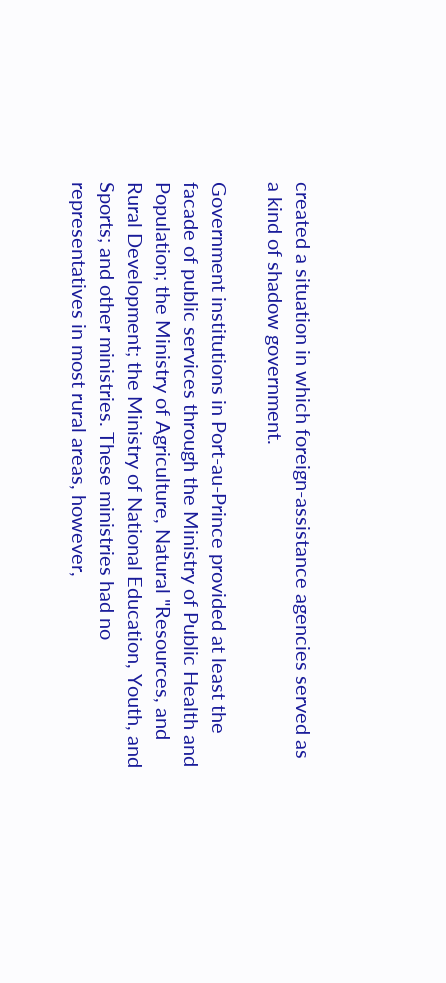created a situation in which foreign-assistance agencies served as a kind of shadow government.

Government institutions in Port-au-Prince provided at least the facade of public services through the Ministry of Public Health and Population; the Ministry of Agriculture, Natural "Resources, and Rural Development; the Ministry of National Education, Youth, and Sports; and other ministries. These ministries had no representatives in most rural areas, however,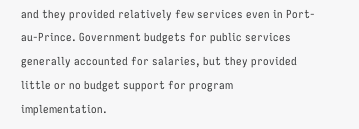and they provided relatively few services even in Port-au-Prince. Government budgets for public services generally accounted for salaries, but they provided little or no budget support for program implementation.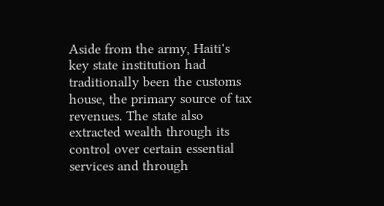Aside from the army, Haiti's key state institution had traditionally been the customs house, the primary source of tax revenues. The state also extracted wealth through its control over certain essential services and through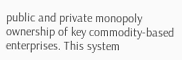public and private monopoly ownership of key commodity-based enterprises. This system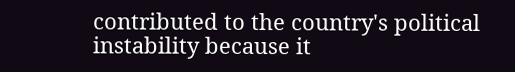contributed to the country's political instability because it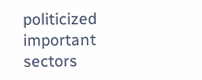politicized important sectors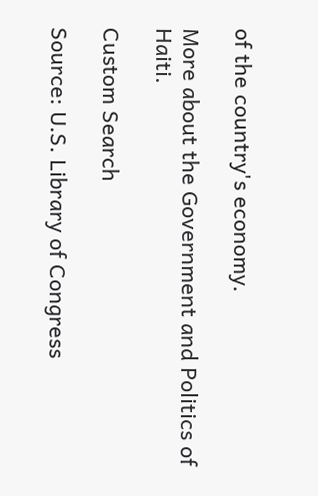of the country's economy.

More about the Government and Politics of Haiti.

Custom Search

Source: U.S. Library of Congress